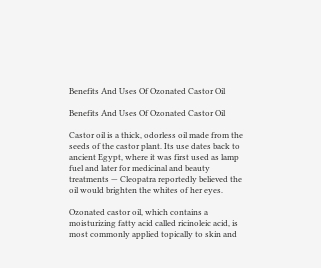Benefits And Uses Of Ozonated Castor Oil

Benefits And Uses Of Ozonated Castor Oil

Castor oil is a thick, odorless oil made from the seeds of the castor plant. Its use dates back to ancient Egypt, where it was first used as lamp fuel and later for medicinal and beauty treatments — Cleopatra reportedly believed the oil would brighten the whites of her eyes.

Ozonated castor oil, which contains a moisturizing fatty acid called ricinoleic acid, is most commonly applied topically to skin and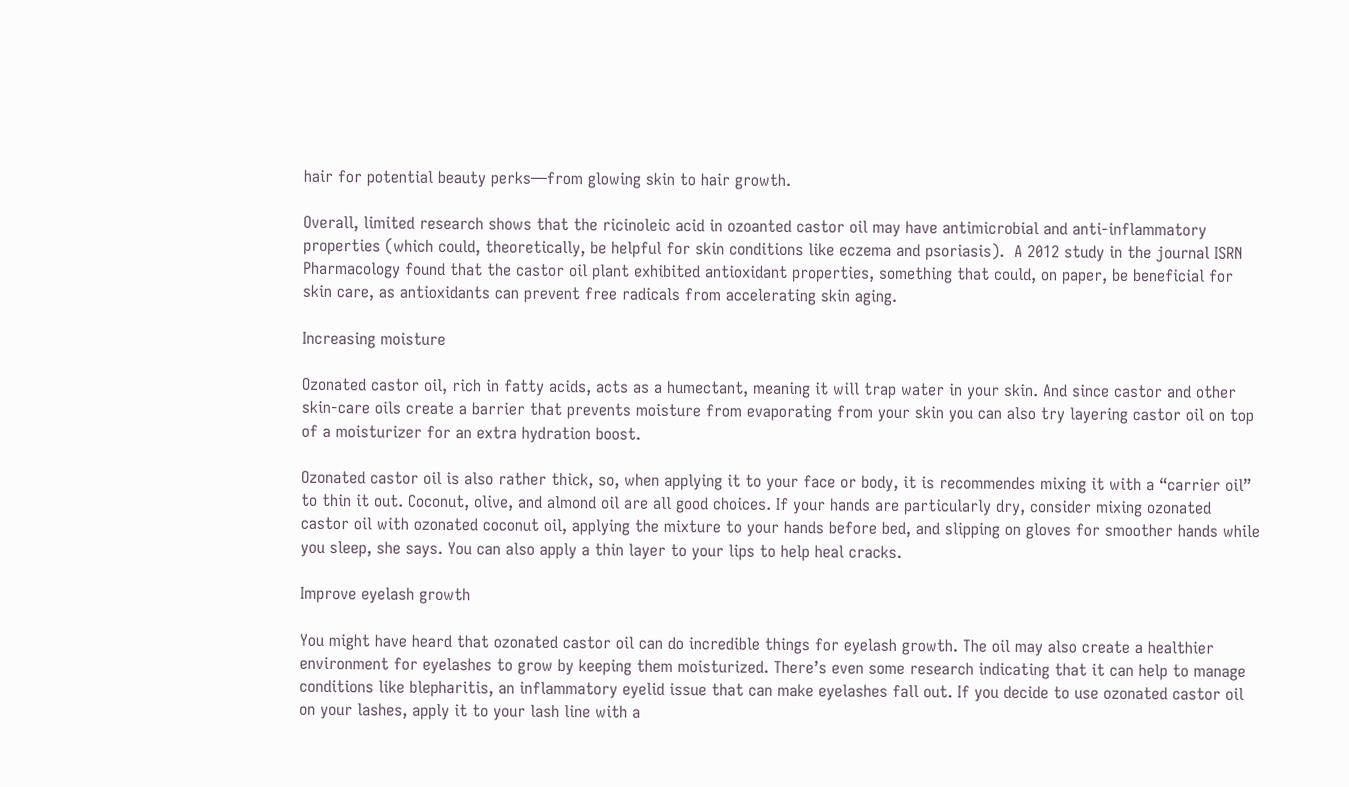hair for potential beauty perks—from glowing skin to hair growth.

Overall, limited research shows that the ricinoleic acid in ozoanted castor oil may have antimicrobial and anti-inflammatory properties (which could, theoretically, be helpful for skin conditions like eczema and psoriasis).  A 2012 study in the journal ISRN Pharmacology found that the castor oil plant exhibited antioxidant properties, something that could, on paper, be beneficial for skin care, as antioxidants can prevent free radicals from accelerating skin aging.

Increasing moisture

Ozonated castor oil, rich in fatty acids, acts as a humectant, meaning it will trap water in your skin. And since castor and other skin-care oils create a barrier that prevents moisture from evaporating from your skin you can also try layering castor oil on top of a moisturizer for an extra hydration boost.

Ozonated castor oil is also rather thick, so, when applying it to your face or body, it is recommendes mixing it with a “carrier oil” to thin it out. Coconut, olive, and almond oil are all good choices. If your hands are particularly dry, consider mixing ozonated castor oil with ozonated coconut oil, applying the mixture to your hands before bed, and slipping on gloves for smoother hands while you sleep, she says. You can also apply a thin layer to your lips to help heal cracks.

Improve eyelash growth

You might have heard that ozonated castor oil can do incredible things for eyelash growth. The oil may also create a healthier environment for eyelashes to grow by keeping them moisturized. There’s even some research indicating that it can help to manage conditions like blepharitis, an inflammatory eyelid issue that can make eyelashes fall out. If you decide to use ozonated castor oil on your lashes, apply it to your lash line with a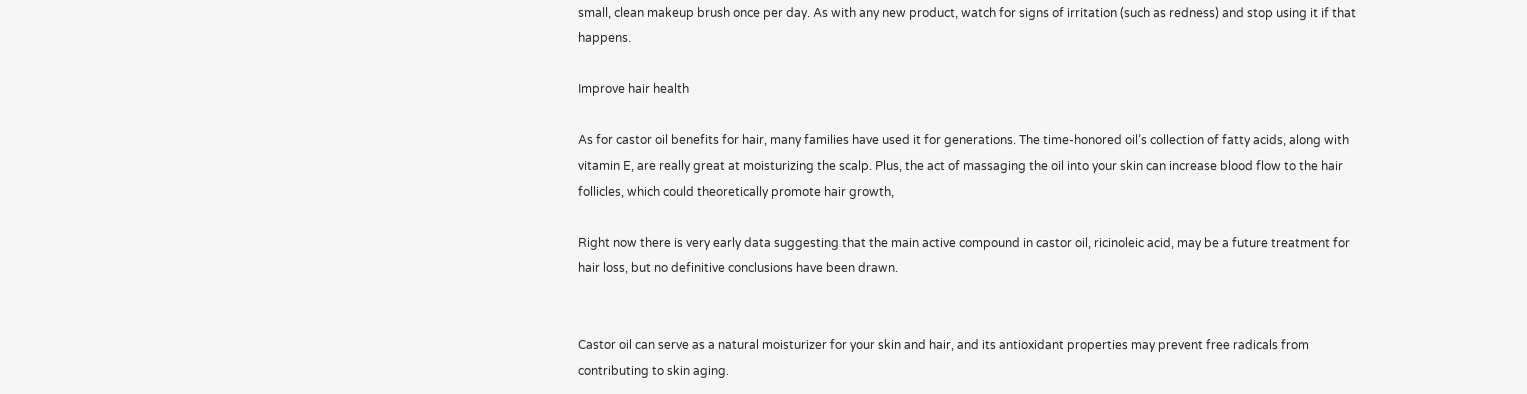small, clean makeup brush once per day. As with any new product, watch for signs of irritation (such as redness) and stop using it if that happens.

Improve hair health

As for castor oil benefits for hair, many families have used it for generations. The time-honored oil’s collection of fatty acids, along with vitamin E, are really great at moisturizing the scalp. Plus, the act of massaging the oil into your skin can increase blood flow to the hair follicles, which could theoretically promote hair growth,

Right now there is very early data suggesting that the main active compound in castor oil, ricinoleic acid, may be a future treatment for hair loss, but no definitive conclusions have been drawn.


Castor oil can serve as a natural moisturizer for your skin and hair, and its antioxidant properties may prevent free radicals from contributing to skin aging.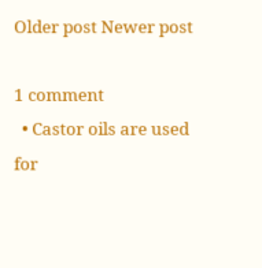Older post Newer post

1 comment
  • Castor oils are used for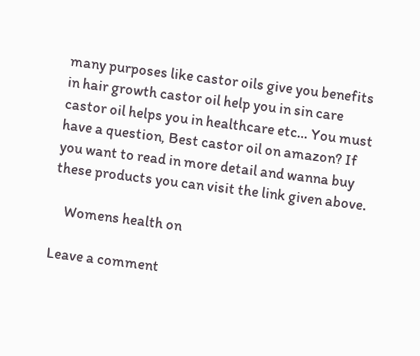many purposes like castor oils give you benefits in hair growth castor oil help you in sin care castor oil helps you in healthcare etc… You must have a question, Best castor oil on amazon? If you want to read in more detail and wanna buy these products you can visit the link given above.

    Womens health on

Leave a comment